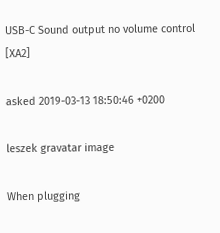USB-C Sound output no volume control [XA2]

asked 2019-03-13 18:50:46 +0200

leszek gravatar image

When plugging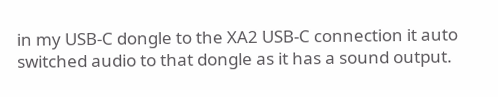in my USB-C dongle to the XA2 USB-C connection it auto switched audio to that dongle as it has a sound output.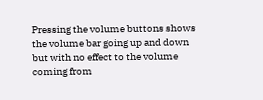Pressing the volume buttons shows the volume bar going up and down but with no effect to the volume coming from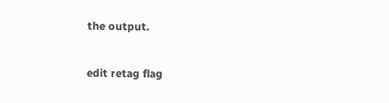the output.

edit retag flag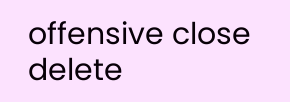offensive close delete